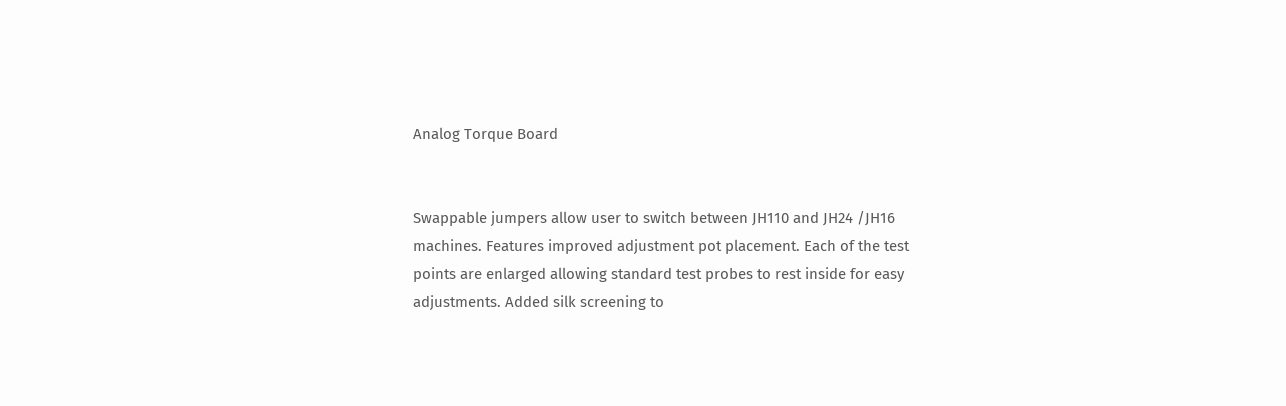Analog Torque Board


Swappable jumpers allow user to switch between JH110 and JH24 /JH16
machines. Features improved adjustment pot placement. Each of the test
points are enlarged allowing standard test probes to rest inside for easy
adjustments. Added silk screening to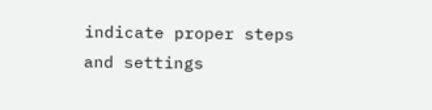indicate proper steps and settings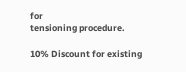for
tensioning procedure.

10% Discount for existing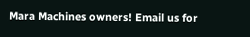Mara Machines owners! Email us for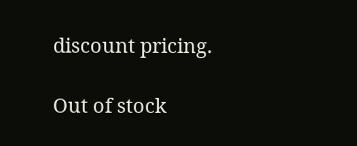discount pricing.

Out of stock